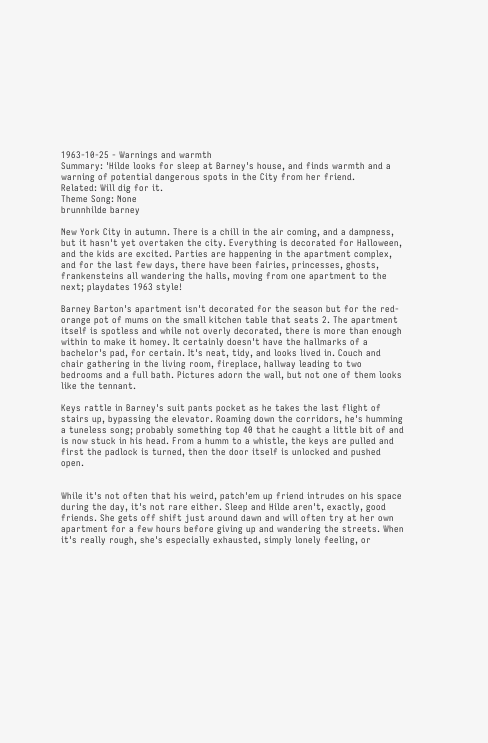1963-10-25 - Warnings and warmth
Summary: 'Hilde looks for sleep at Barney's house, and finds warmth and a warning of potential dangerous spots in the City from her friend.
Related: Will dig for it.
Theme Song: None
brunnhilde barney

New York City in autumn. There is a chill in the air coming, and a dampness, but it hasn't yet overtaken the city. Everything is decorated for Halloween, and the kids are excited. Parties are happening in the apartment complex, and for the last few days, there have been fairies, princesses, ghosts, frankensteins all wandering the halls, moving from one apartment to the next; playdates 1963 style!

Barney Barton's apartment isn't decorated for the season but for the red-orange pot of mums on the small kitchen table that seats 2. The apartment itself is spotless and while not overly decorated, there is more than enough within to make it homey. It certainly doesn't have the hallmarks of a bachelor's pad, for certain. It's neat, tidy, and looks lived in. Couch and chair gathering in the living room, fireplace, hallway leading to two bedrooms and a full bath. Pictures adorn the wall, but not one of them looks like the tennant.

Keys rattle in Barney's suit pants pocket as he takes the last flight of stairs up, bypassing the elevator. Roaming down the corridors, he's humming a tuneless song; probably something top 40 that he caught a little bit of and is now stuck in his head. From a humm to a whistle, the keys are pulled and first the padlock is turned, then the door itself is unlocked and pushed open.


While it's not often that his weird, patch'em up friend intrudes on his space during the day, it's not rare either. Sleep and Hilde aren't, exactly, good friends. She gets off shift just around dawn and will often try at her own apartment for a few hours before giving up and wandering the streets. When it's really rough, she's especially exhausted, simply lonely feeling, or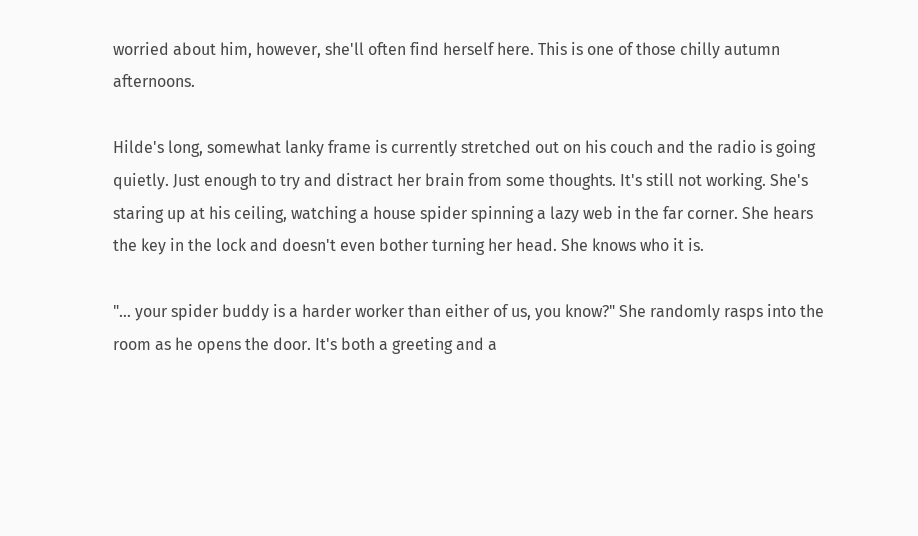worried about him, however, she'll often find herself here. This is one of those chilly autumn afternoons.

Hilde's long, somewhat lanky frame is currently stretched out on his couch and the radio is going quietly. Just enough to try and distract her brain from some thoughts. It's still not working. She's staring up at his ceiling, watching a house spider spinning a lazy web in the far corner. She hears the key in the lock and doesn't even bother turning her head. She knows who it is.

"… your spider buddy is a harder worker than either of us, you know?" She randomly rasps into the room as he opens the door. It's both a greeting and a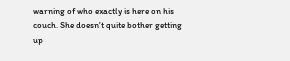warning of who exactly is here on his couch. She doesn't quite bother getting up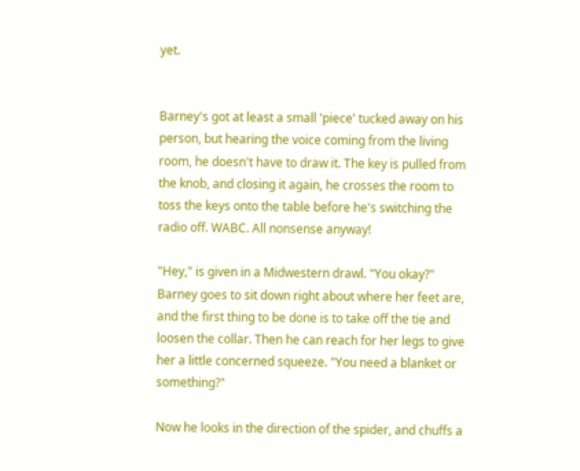yet.


Barney's got at least a small 'piece' tucked away on his person, but hearing the voice coming from the living room, he doesn't have to draw it. The key is pulled from the knob, and closing it again, he crosses the room to toss the keys onto the table before he's switching the radio off. WABC. All nonsense anyway!

"Hey," is given in a Midwestern drawl. "You okay?" Barney goes to sit down right about where her feet are, and the first thing to be done is to take off the tie and loosen the collar. Then he can reach for her legs to give her a little concerned squeeze. "You need a blanket or something?"

Now he looks in the direction of the spider, and chuffs a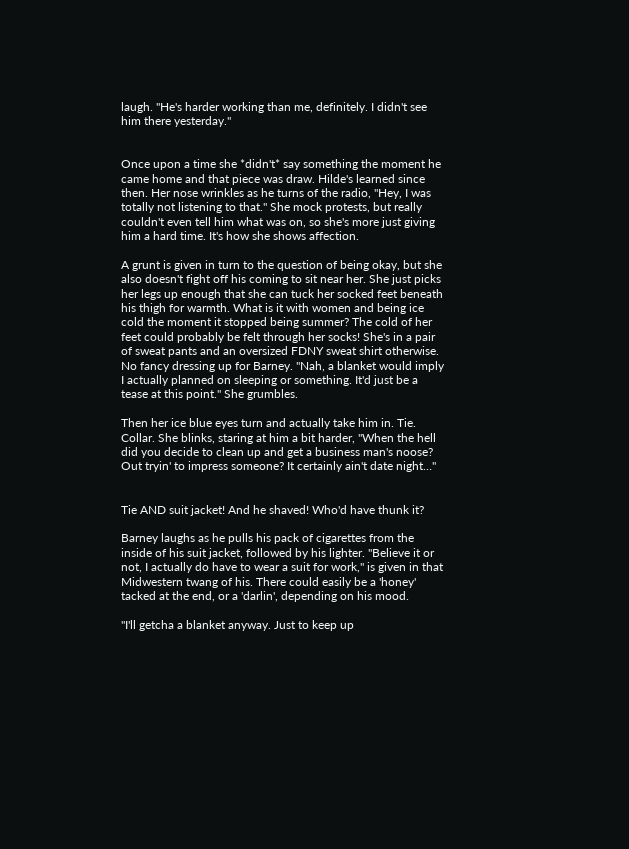laugh. "He's harder working than me, definitely. I didn't see him there yesterday."


Once upon a time she *didn't* say something the moment he came home and that piece was draw. Hilde's learned since then. Her nose wrinkles as he turns of the radio, "Hey, I was totally not listening to that." She mock protests, but really couldn't even tell him what was on, so she's more just giving him a hard time. It's how she shows affection.

A grunt is given in turn to the question of being okay, but she also doesn't fight off his coming to sit near her. She just picks her legs up enough that she can tuck her socked feet beneath his thigh for warmth. What is it with women and being ice cold the moment it stopped being summer? The cold of her feet could probably be felt through her socks! She's in a pair of sweat pants and an oversized FDNY sweat shirt otherwise. No fancy dressing up for Barney. "Nah, a blanket would imply I actually planned on sleeping or something. It'd just be a tease at this point." She grumbles.

Then her ice blue eyes turn and actually take him in. Tie. Collar. She blinks, staring at him a bit harder, "When the hell did you decide to clean up and get a business man's noose? Out tryin' to impress someone? It certainly ain't date night…"


Tie AND suit jacket! And he shaved! Who'd have thunk it?

Barney laughs as he pulls his pack of cigarettes from the inside of his suit jacket, followed by his lighter. "Believe it or not, I actually do have to wear a suit for work," is given in that Midwestern twang of his. There could easily be a 'honey' tacked at the end, or a 'darlin', depending on his mood.

"I'll getcha a blanket anyway. Just to keep up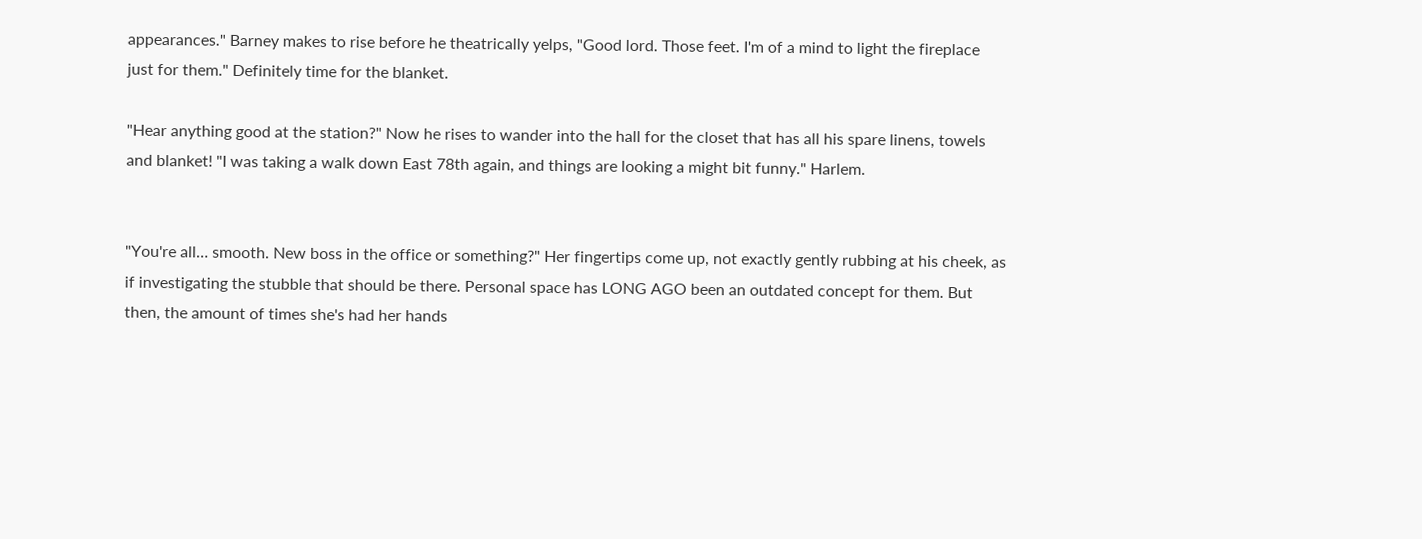appearances." Barney makes to rise before he theatrically yelps, "Good lord. Those feet. I'm of a mind to light the fireplace just for them." Definitely time for the blanket.

"Hear anything good at the station?" Now he rises to wander into the hall for the closet that has all his spare linens, towels and blanket! "I was taking a walk down East 78th again, and things are looking a might bit funny." Harlem.


"You're all… smooth. New boss in the office or something?" Her fingertips come up, not exactly gently rubbing at his cheek, as if investigating the stubble that should be there. Personal space has LONG AGO been an outdated concept for them. But then, the amount of times she's had her hands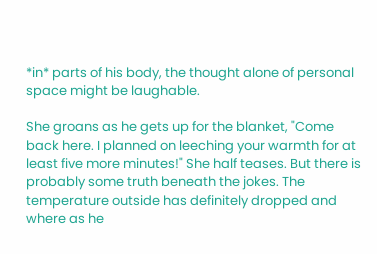*in* parts of his body, the thought alone of personal space might be laughable.

She groans as he gets up for the blanket, "Come back here. I planned on leeching your warmth for at least five more minutes!" She half teases. But there is probably some truth beneath the jokes. The temperature outside has definitely dropped and where as he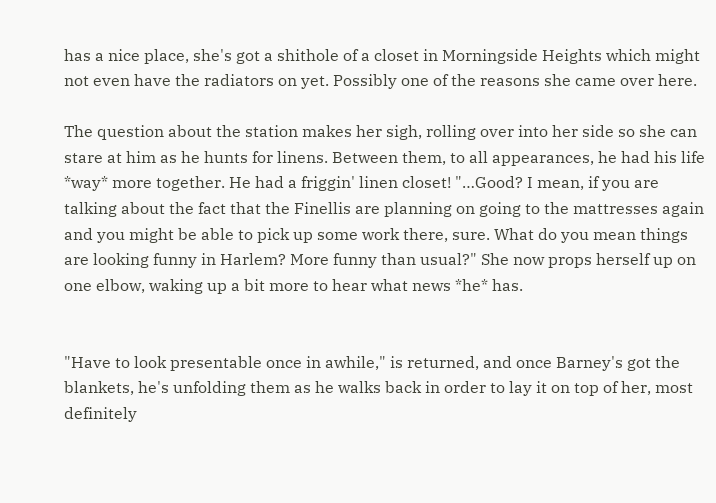has a nice place, she's got a shithole of a closet in Morningside Heights which might not even have the radiators on yet. Possibly one of the reasons she came over here.

The question about the station makes her sigh, rolling over into her side so she can stare at him as he hunts for linens. Between them, to all appearances, he had his life *way* more together. He had a friggin' linen closet! "…Good? I mean, if you are talking about the fact that the Finellis are planning on going to the mattresses again and you might be able to pick up some work there, sure. What do you mean things are looking funny in Harlem? More funny than usual?" She now props herself up on one elbow, waking up a bit more to hear what news *he* has.


"Have to look presentable once in awhile," is returned, and once Barney's got the blankets, he's unfolding them as he walks back in order to lay it on top of her, most definitely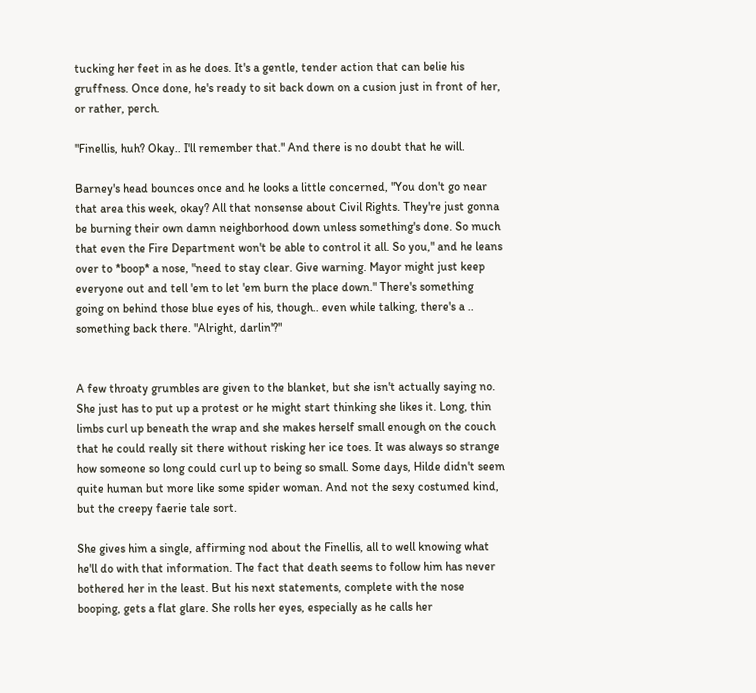tucking her feet in as he does. It's a gentle, tender action that can belie his gruffness. Once done, he's ready to sit back down on a cusion just in front of her, or rather, perch.

"Finellis, huh? Okay.. I'll remember that." And there is no doubt that he will.

Barney's head bounces once and he looks a little concerned, "You don't go near that area this week, okay? All that nonsense about Civil Rights. They're just gonna be burning their own damn neighborhood down unless something's done. So much that even the Fire Department won't be able to control it all. So you," and he leans over to *boop* a nose, "need to stay clear. Give warning. Mayor might just keep everyone out and tell 'em to let 'em burn the place down." There's something going on behind those blue eyes of his, though.. even while talking, there's a .. something back there. "Alright, darlin'?"


A few throaty grumbles are given to the blanket, but she isn't actually saying no. She just has to put up a protest or he might start thinking she likes it. Long, thin limbs curl up beneath the wrap and she makes herself small enough on the couch that he could really sit there without risking her ice toes. It was always so strange how someone so long could curl up to being so small. Some days, Hilde didn't seem quite human but more like some spider woman. And not the sexy costumed kind, but the creepy faerie tale sort.

She gives him a single, affirming nod about the Finellis, all to well knowing what he'll do with that information. The fact that death seems to follow him has never bothered her in the least. But his next statements, complete with the nose booping, gets a flat glare. She rolls her eyes, especially as he calls her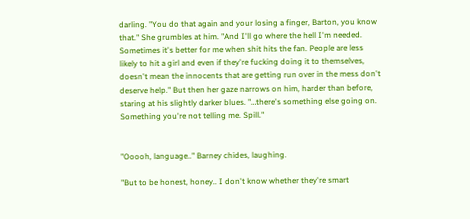darling. "You do that again and your losing a finger, Barton, you know that." She grumbles at him. "And I'll go where the hell I'm needed. Sometimes it's better for me when shit hits the fan. People are less likely to hit a girl and even if they're fucking doing it to themselves, doesn't mean the innocents that are getting run over in the mess don't deserve help." But then her gaze narrows on him, harder than before, staring at his slightly darker blues. "…there's something else going on. Something you're not telling me. Spill."


"Ooooh, language.." Barney chides, laughing.

"But to be honest, honey.. I don't know whether they're smart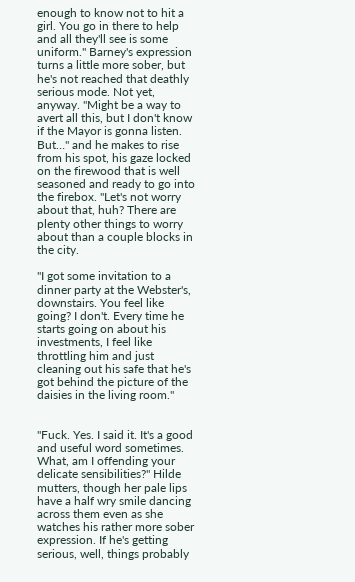enough to know not to hit a girl. You go in there to help and all they'll see is some uniform." Barney's expression turns a little more sober, but he's not reached that deathly serious mode. Not yet, anyway. "Might be a way to avert all this, but I don't know if the Mayor is gonna listen. But…" and he makes to rise from his spot, his gaze locked on the firewood that is well seasoned and ready to go into the firebox. "Let's not worry about that, huh? There are plenty other things to worry about than a couple blocks in the city.

"I got some invitation to a dinner party at the Webster's, downstairs. You feel like going? I don't. Every time he starts going on about his investments, I feel like throttling him and just cleaning out his safe that he's got behind the picture of the daisies in the living room."


"Fuck. Yes. I said it. It's a good and useful word sometimes. What, am I offending your delicate sensibilities?" Hilde mutters, though her pale lips have a half wry smile dancing across them even as she watches his rather more sober expression. If he's getting serious, well, things probably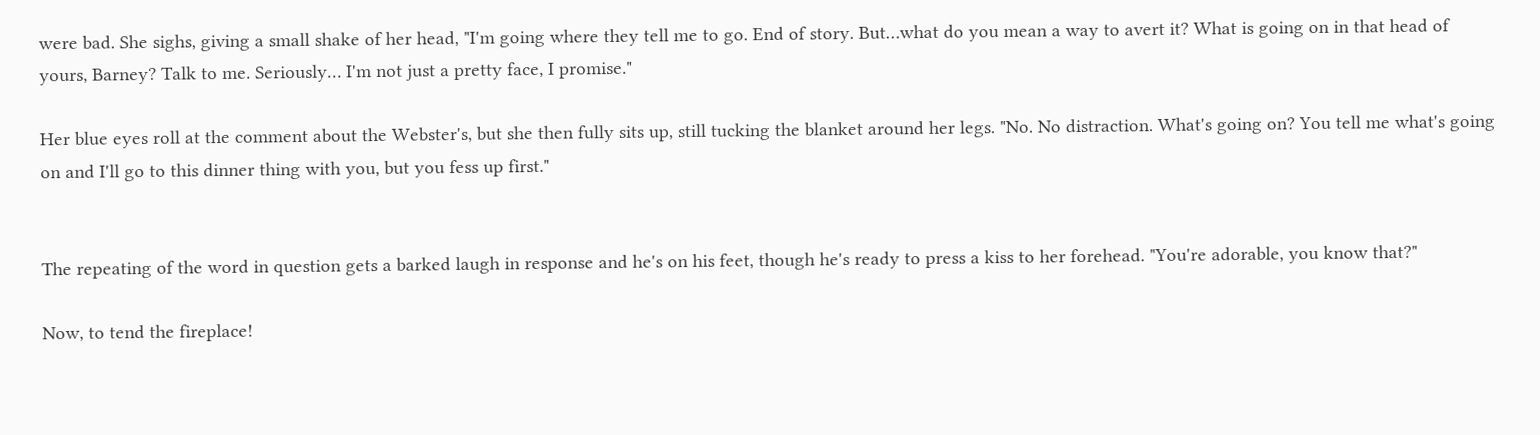were bad. She sighs, giving a small shake of her head, "I'm going where they tell me to go. End of story. But…what do you mean a way to avert it? What is going on in that head of yours, Barney? Talk to me. Seriously… I'm not just a pretty face, I promise."

Her blue eyes roll at the comment about the Webster's, but she then fully sits up, still tucking the blanket around her legs. "No. No distraction. What's going on? You tell me what's going on and I'll go to this dinner thing with you, but you fess up first."


The repeating of the word in question gets a barked laugh in response and he's on his feet, though he's ready to press a kiss to her forehead. "You're adorable, you know that?"

Now, to tend the fireplace!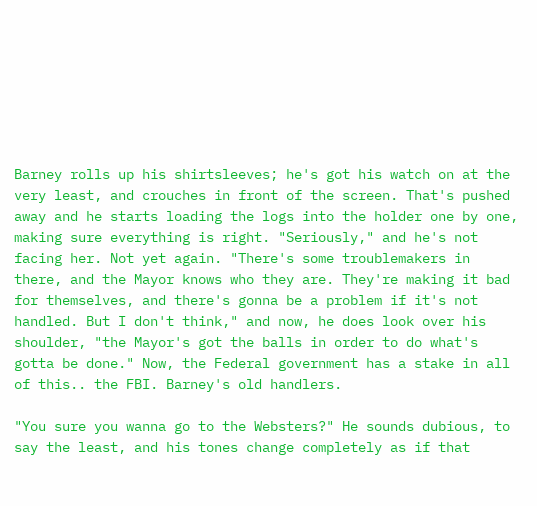Barney rolls up his shirtsleeves; he's got his watch on at the very least, and crouches in front of the screen. That's pushed away and he starts loading the logs into the holder one by one, making sure everything is right. "Seriously," and he's not facing her. Not yet again. "There's some troublemakers in there, and the Mayor knows who they are. They're making it bad for themselves, and there's gonna be a problem if it's not handled. But I don't think," and now, he does look over his shoulder, "the Mayor's got the balls in order to do what's gotta be done." Now, the Federal government has a stake in all of this.. the FBI. Barney's old handlers.

"You sure you wanna go to the Websters?" He sounds dubious, to say the least, and his tones change completely as if that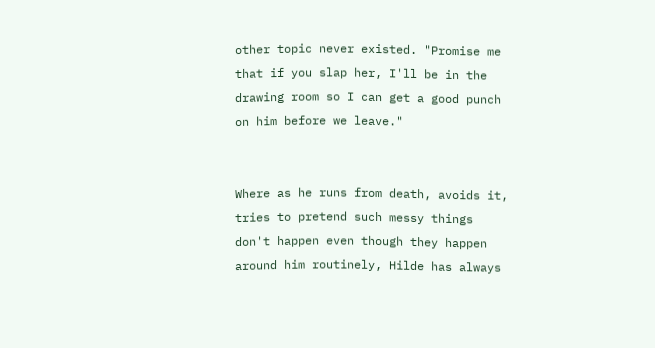other topic never existed. "Promise me that if you slap her, I'll be in the drawing room so I can get a good punch on him before we leave."


Where as he runs from death, avoids it, tries to pretend such messy things don't happen even though they happen around him routinely, Hilde has always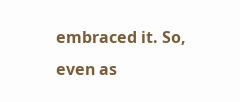embraced it. So, even as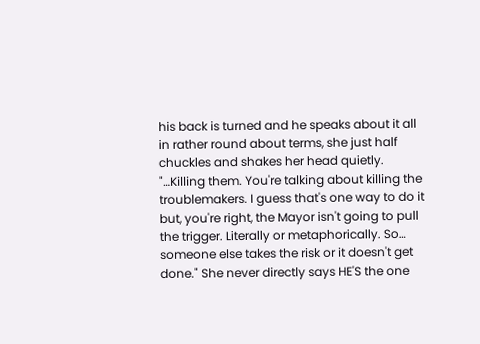his back is turned and he speaks about it all in rather round about terms, she just half chuckles and shakes her head quietly. "…Killing them. You're talking about killing the troublemakers. I guess that's one way to do it but, you're right, the Mayor isn't going to pull the trigger. Literally or metaphorically. So… someone else takes the risk or it doesn't get done." She never directly says HE'S the one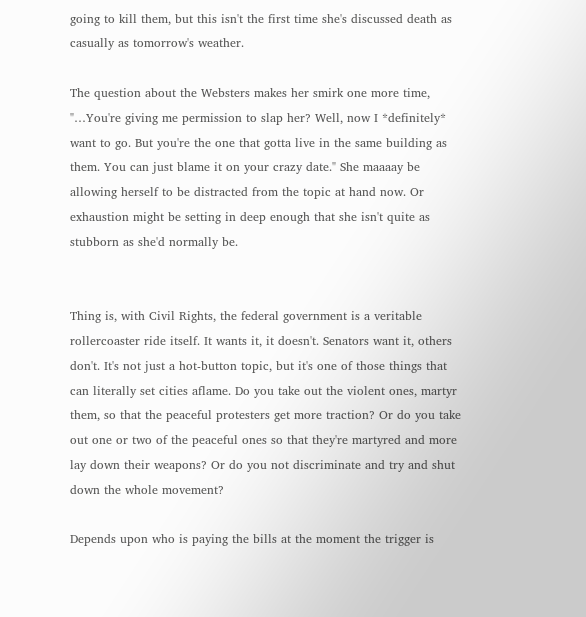going to kill them, but this isn't the first time she's discussed death as casually as tomorrow's weather.

The question about the Websters makes her smirk one more time, "…You're giving me permission to slap her? Well, now I *definitely* want to go. But you're the one that gotta live in the same building as them. You can just blame it on your crazy date." She maaaay be allowing herself to be distracted from the topic at hand now. Or exhaustion might be setting in deep enough that she isn't quite as stubborn as she'd normally be.


Thing is, with Civil Rights, the federal government is a veritable rollercoaster ride itself. It wants it, it doesn't. Senators want it, others don't. It's not just a hot-button topic, but it's one of those things that can literally set cities aflame. Do you take out the violent ones, martyr them, so that the peaceful protesters get more traction? Or do you take out one or two of the peaceful ones so that they're martyred and more lay down their weapons? Or do you not discriminate and try and shut down the whole movement?

Depends upon who is paying the bills at the moment the trigger is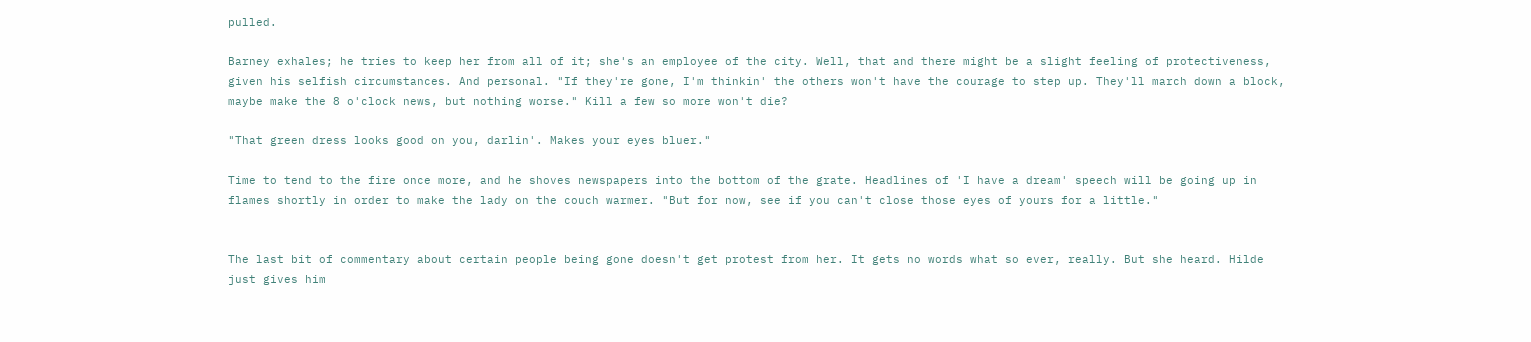pulled.

Barney exhales; he tries to keep her from all of it; she's an employee of the city. Well, that and there might be a slight feeling of protectiveness, given his selfish circumstances. And personal. "If they're gone, I'm thinkin' the others won't have the courage to step up. They'll march down a block, maybe make the 8 o'clock news, but nothing worse." Kill a few so more won't die?

"That green dress looks good on you, darlin'. Makes your eyes bluer."

Time to tend to the fire once more, and he shoves newspapers into the bottom of the grate. Headlines of 'I have a dream' speech will be going up in flames shortly in order to make the lady on the couch warmer. "But for now, see if you can't close those eyes of yours for a little."


The last bit of commentary about certain people being gone doesn't get protest from her. It gets no words what so ever, really. But she heard. Hilde just gives him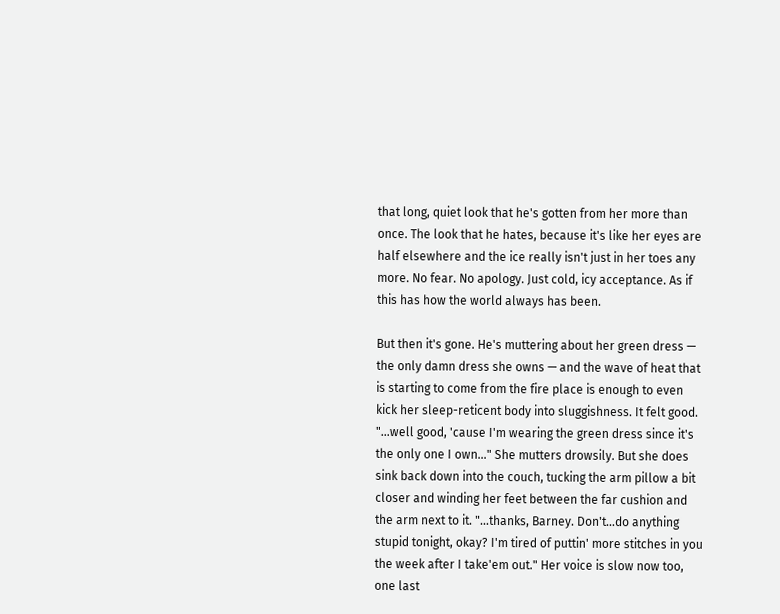that long, quiet look that he's gotten from her more than once. The look that he hates, because it's like her eyes are half elsewhere and the ice really isn't just in her toes any more. No fear. No apology. Just cold, icy acceptance. As if this has how the world always has been.

But then it's gone. He's muttering about her green dress — the only damn dress she owns — and the wave of heat that is starting to come from the fire place is enough to even kick her sleep-reticent body into sluggishness. It felt good. "…well good, 'cause I'm wearing the green dress since it's the only one I own…" She mutters drowsily. But she does sink back down into the couch, tucking the arm pillow a bit closer and winding her feet between the far cushion and the arm next to it. "…thanks, Barney. Don't…do anything stupid tonight, okay? I'm tired of puttin' more stitches in you the week after I take'em out." Her voice is slow now too, one last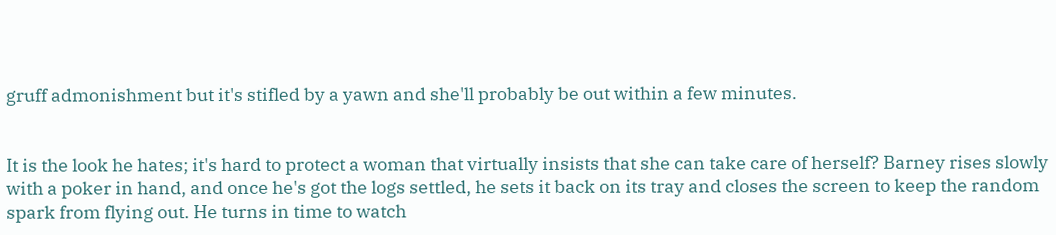gruff admonishment but it's stifled by a yawn and she'll probably be out within a few minutes.


It is the look he hates; it's hard to protect a woman that virtually insists that she can take care of herself? Barney rises slowly with a poker in hand, and once he's got the logs settled, he sets it back on its tray and closes the screen to keep the random spark from flying out. He turns in time to watch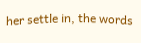her settle in, the words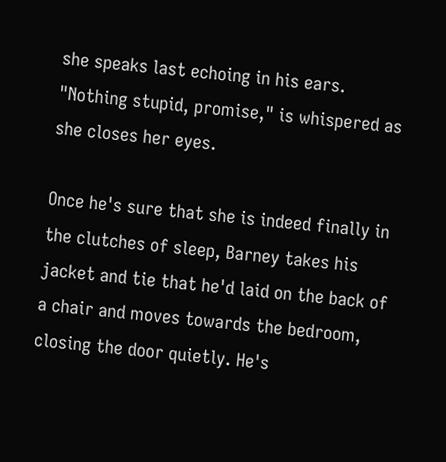she speaks last echoing in his ears. "Nothing stupid, promise," is whispered as she closes her eyes.

Once he's sure that she is indeed finally in the clutches of sleep, Barney takes his jacket and tie that he'd laid on the back of a chair and moves towards the bedroom, closing the door quietly. He's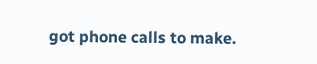got phone calls to make.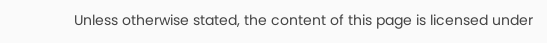Unless otherwise stated, the content of this page is licensed under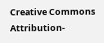Creative Commons Attribution-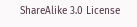ShareAlike 3.0 License